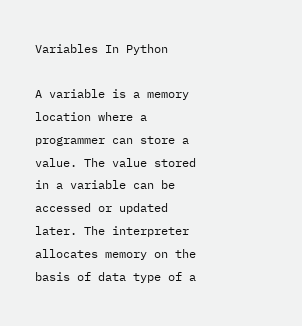Variables In Python

A variable is a memory location where a programmer can store a value. The value stored in a variable can be accessed or updated later. The interpreter allocates memory on the basis of data type of a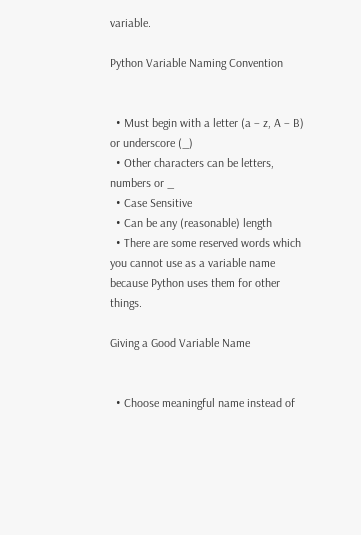variable.

Python Variable Naming Convention


  • Must begin with a letter (a – z, A – B) or underscore (_)
  • Other characters can be letters, numbers or _
  • Case Sensitive
  • Can be any (reasonable) length
  • There are some reserved words which you cannot use as a variable name because Python uses them for other things.

Giving a Good Variable Name


  • Choose meaningful name instead of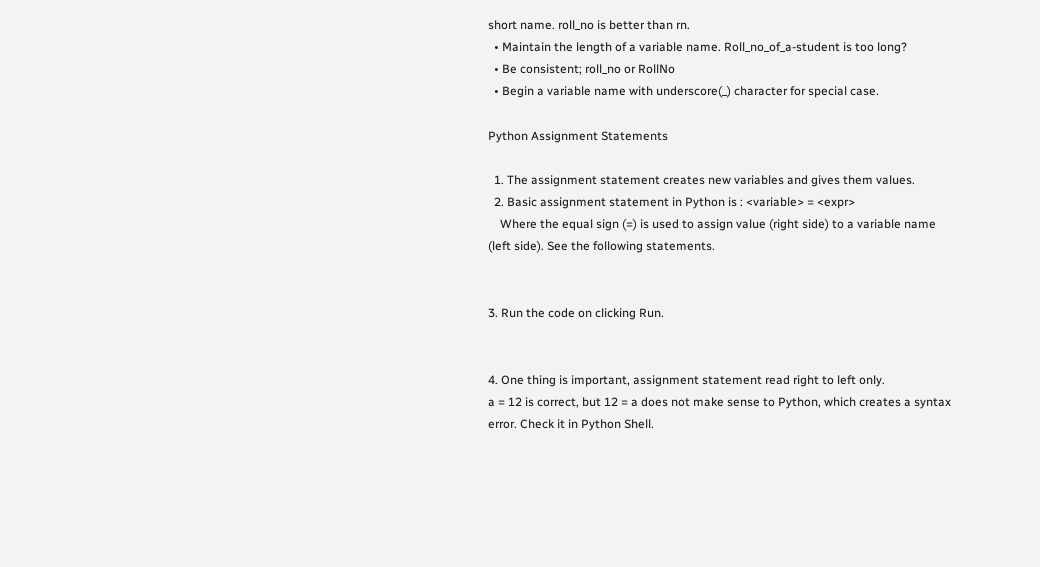short name. roll_no is better than rn.
  • Maintain the length of a variable name. Roll_no_of_a-student is too long?
  • Be consistent; roll_no or RollNo
  • Begin a variable name with underscore(_) character for special case.

Python Assignment Statements

  1. The assignment statement creates new variables and gives them values.
  2. Basic assignment statement in Python is : <variable> = <expr>
    Where the equal sign (=) is used to assign value (right side) to a variable name (left side). See the following statements.


3. Run the code on clicking Run.


4. One thing is important, assignment statement read right to left only.
a = 12 is correct, but 12 = a does not make sense to Python, which creates a syntax error. Check it in Python Shell.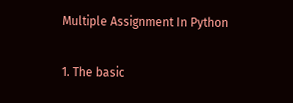Multiple Assignment In Python

1. The basic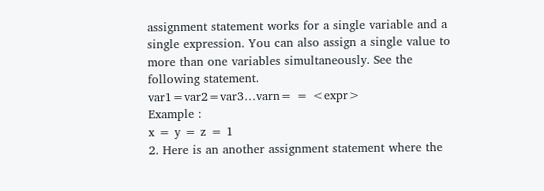assignment statement works for a single variable and a single expression. You can also assign a single value to more than one variables simultaneously. See the following statement.
var1=var2=var3…varn= = <expr>
Example :
x = y = z = 1
2. Here is an another assignment statement where the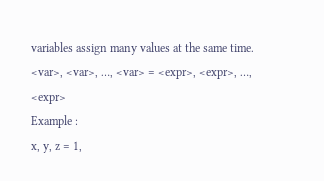variables assign many values at the same time.
<var>, <var>, …, <var> = <expr>, <expr>, …, <expr>
Example :
x, y, z = 1,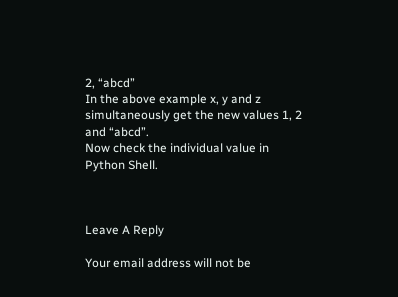2, “abcd”
In the above example x, y and z simultaneously get the new values 1, 2 and “abcd”.
Now check the individual value in Python Shell.



Leave A Reply

Your email address will not be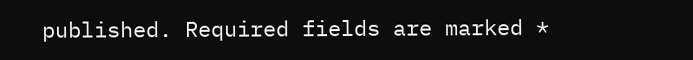published. Required fields are marked *